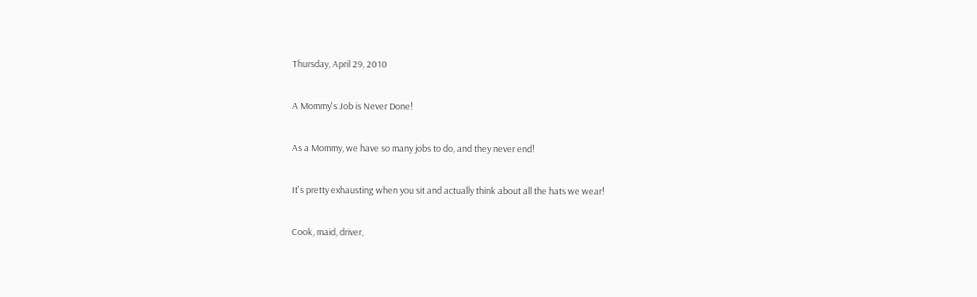Thursday, April 29, 2010

A Mommy's Job is Never Done!

As a Mommy, we have so many jobs to do, and they never end!

It's pretty exhausting when you sit and actually think about all the hats we wear!

Cook, maid, driver,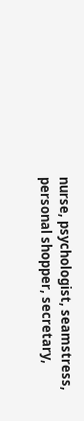nurse, psychologist, seamstress, personal shopper, secretary,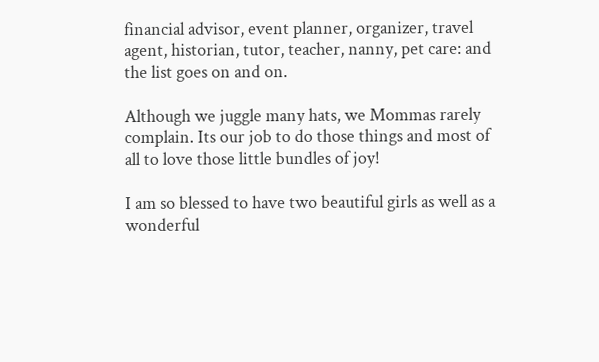financial advisor, event planner, organizer, travel agent, historian, tutor, teacher, nanny, pet care: and the list goes on and on.

Although we juggle many hats, we Mommas rarely complain. Its our job to do those things and most of all to love those little bundles of joy!

I am so blessed to have two beautiful girls as well as a wonderful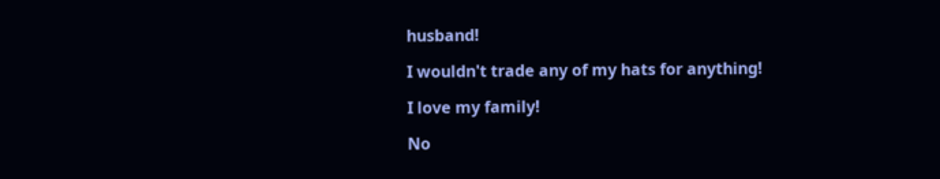husband!

I wouldn't trade any of my hats for anything!

I love my family!

No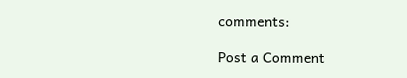comments:

Post a Comment